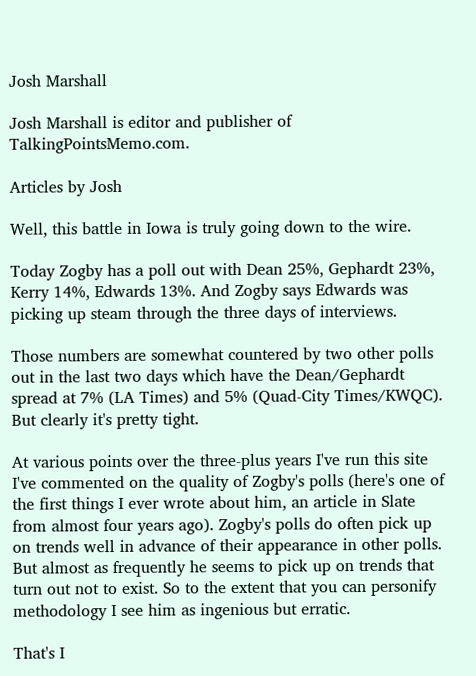Josh Marshall

Josh Marshall is editor and publisher of TalkingPointsMemo.com.

Articles by Josh

Well, this battle in Iowa is truly going down to the wire.

Today Zogby has a poll out with Dean 25%, Gephardt 23%, Kerry 14%, Edwards 13%. And Zogby says Edwards was picking up steam through the three days of interviews.

Those numbers are somewhat countered by two other polls out in the last two days which have the Dean/Gephardt spread at 7% (LA Times) and 5% (Quad-City Times/KWQC). But clearly it's pretty tight.

At various points over the three-plus years I've run this site I've commented on the quality of Zogby's polls (here's one of the first things I ever wrote about him, an article in Slate from almost four years ago). Zogby's polls do often pick up on trends well in advance of their appearance in other polls. But almost as frequently he seems to pick up on trends that turn out not to exist. So to the extent that you can personify methodology I see him as ingenious but erratic.

That's I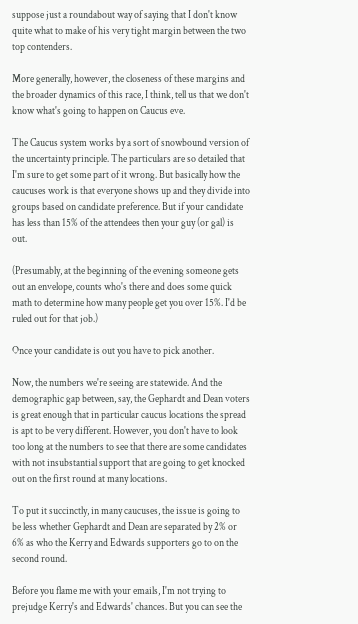suppose just a roundabout way of saying that I don't know quite what to make of his very tight margin between the two top contenders.

More generally, however, the closeness of these margins and the broader dynamics of this race, I think, tell us that we don't know what's going to happen on Caucus eve.

The Caucus system works by a sort of snowbound version of the uncertainty principle. The particulars are so detailed that I'm sure to get some part of it wrong. But basically how the caucuses work is that everyone shows up and they divide into groups based on candidate preference. But if your candidate has less than 15% of the attendees then your guy (or gal) is out.

(Presumably, at the beginning of the evening someone gets out an envelope, counts who's there and does some quick math to determine how many people get you over 15%. I'd be ruled out for that job.)

Once your candidate is out you have to pick another.

Now, the numbers we're seeing are statewide. And the demographic gap between, say, the Gephardt and Dean voters is great enough that in particular caucus locations the spread is apt to be very different. However, you don't have to look too long at the numbers to see that there are some candidates with not insubstantial support that are going to get knocked out on the first round at many locations.

To put it succinctly, in many caucuses, the issue is going to be less whether Gephardt and Dean are separated by 2% or 6% as who the Kerry and Edwards supporters go to on the second round.

Before you flame me with your emails, I'm not trying to prejudge Kerry's and Edwards' chances. But you can see the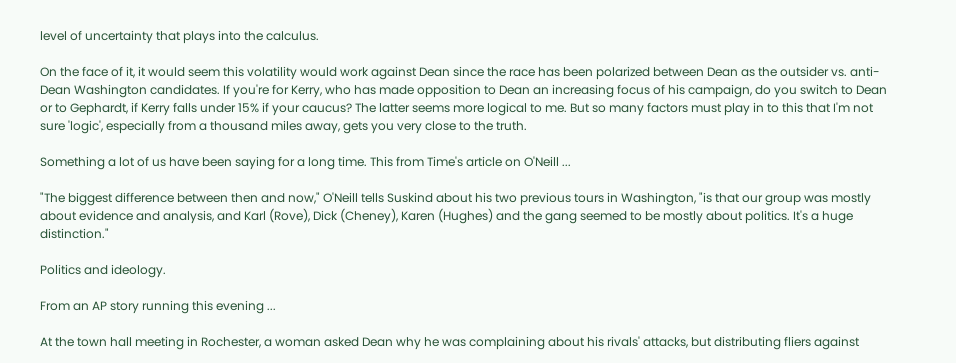level of uncertainty that plays into the calculus.

On the face of it, it would seem this volatility would work against Dean since the race has been polarized between Dean as the outsider vs. anti-Dean Washington candidates. If you're for Kerry, who has made opposition to Dean an increasing focus of his campaign, do you switch to Dean or to Gephardt, if Kerry falls under 15% if your caucus? The latter seems more logical to me. But so many factors must play in to this that I'm not sure 'logic', especially from a thousand miles away, gets you very close to the truth.

Something a lot of us have been saying for a long time. This from Time's article on O'Neill ...

"The biggest difference between then and now," O'Neill tells Suskind about his two previous tours in Washington, "is that our group was mostly about evidence and analysis, and Karl (Rove), Dick (Cheney), Karen (Hughes) and the gang seemed to be mostly about politics. It's a huge distinction."

Politics and ideology.

From an AP story running this evening ...

At the town hall meeting in Rochester, a woman asked Dean why he was complaining about his rivals' attacks, but distributing fliers against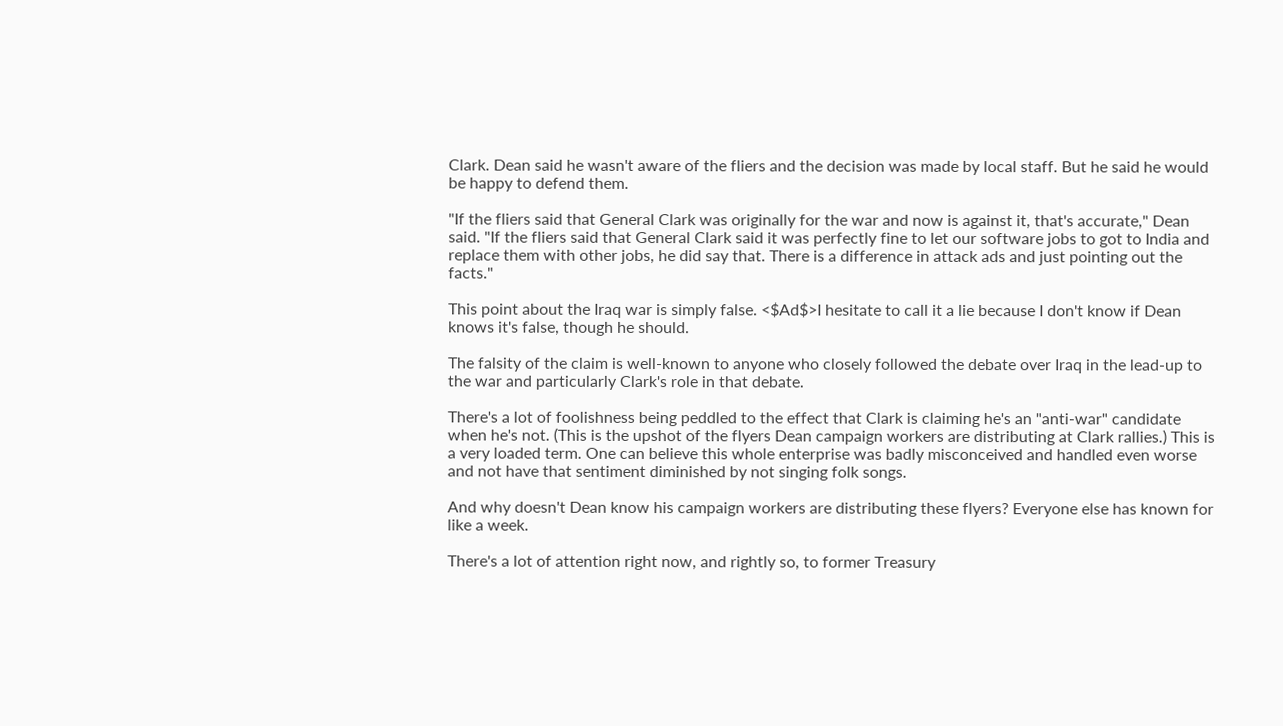Clark. Dean said he wasn't aware of the fliers and the decision was made by local staff. But he said he would be happy to defend them.

"If the fliers said that General Clark was originally for the war and now is against it, that's accurate," Dean said. "If the fliers said that General Clark said it was perfectly fine to let our software jobs to got to India and replace them with other jobs, he did say that. There is a difference in attack ads and just pointing out the facts."

This point about the Iraq war is simply false. <$Ad$>I hesitate to call it a lie because I don't know if Dean knows it's false, though he should.

The falsity of the claim is well-known to anyone who closely followed the debate over Iraq in the lead-up to the war and particularly Clark's role in that debate.

There's a lot of foolishness being peddled to the effect that Clark is claiming he's an "anti-war" candidate when he's not. (This is the upshot of the flyers Dean campaign workers are distributing at Clark rallies.) This is a very loaded term. One can believe this whole enterprise was badly misconceived and handled even worse and not have that sentiment diminished by not singing folk songs.

And why doesn't Dean know his campaign workers are distributing these flyers? Everyone else has known for like a week.

There's a lot of attention right now, and rightly so, to former Treasury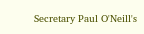Secretary Paul O'Neill's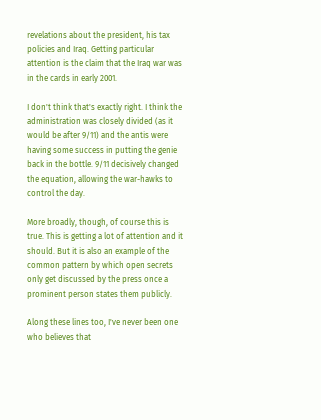revelations about the president, his tax policies and Iraq. Getting particular attention is the claim that the Iraq war was in the cards in early 2001.

I don't think that's exactly right. I think the administration was closely divided (as it would be after 9/11) and the antis were having some success in putting the genie back in the bottle. 9/11 decisively changed the equation, allowing the war-hawks to control the day.

More broadly, though, of course this is true. This is getting a lot of attention and it should. But it is also an example of the common pattern by which open secrets only get discussed by the press once a prominent person states them publicly.

Along these lines too, I've never been one who believes that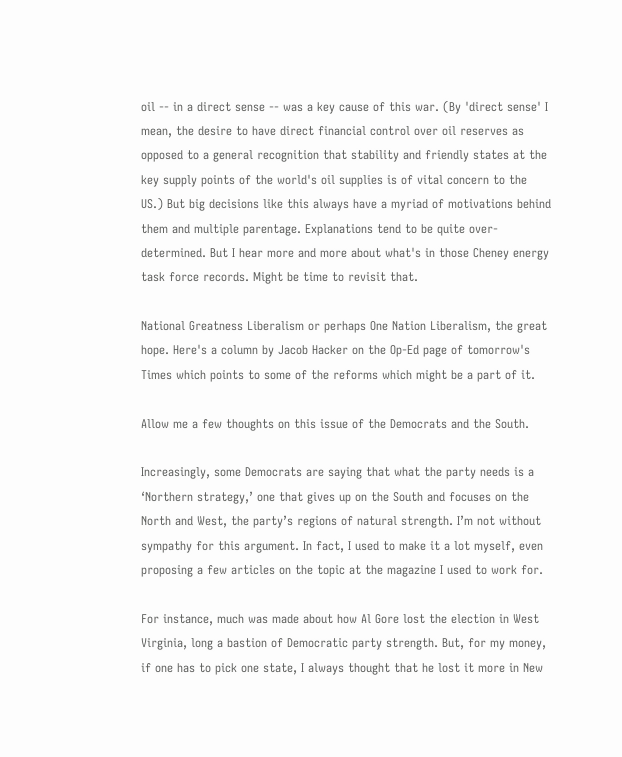oil -- in a direct sense -- was a key cause of this war. (By 'direct sense' I mean, the desire to have direct financial control over oil reserves as opposed to a general recognition that stability and friendly states at the key supply points of the world's oil supplies is of vital concern to the US.) But big decisions like this always have a myriad of motivations behind them and multiple parentage. Explanations tend to be quite over-determined. But I hear more and more about what's in those Cheney energy task force records. Might be time to revisit that.

National Greatness Liberalism or perhaps One Nation Liberalism, the great hope. Here's a column by Jacob Hacker on the Op-Ed page of tomorrow's Times which points to some of the reforms which might be a part of it.

Allow me a few thoughts on this issue of the Democrats and the South.

Increasingly, some Democrats are saying that what the party needs is a ‘Northern strategy,’ one that gives up on the South and focuses on the North and West, the party’s regions of natural strength. I’m not without sympathy for this argument. In fact, I used to make it a lot myself, even proposing a few articles on the topic at the magazine I used to work for.

For instance, much was made about how Al Gore lost the election in West Virginia, long a bastion of Democratic party strength. But, for my money, if one has to pick one state, I always thought that he lost it more in New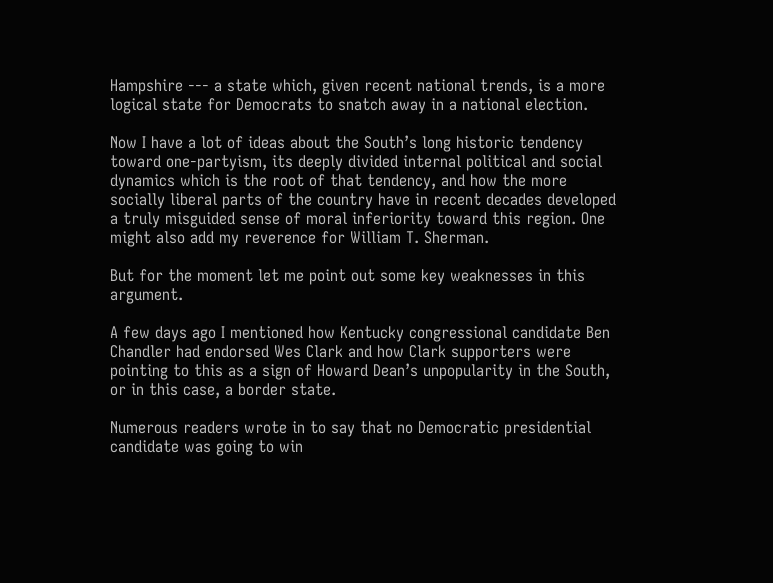Hampshire --- a state which, given recent national trends, is a more logical state for Democrats to snatch away in a national election.

Now I have a lot of ideas about the South’s long historic tendency toward one-partyism, its deeply divided internal political and social dynamics which is the root of that tendency, and how the more socially liberal parts of the country have in recent decades developed a truly misguided sense of moral inferiority toward this region. One might also add my reverence for William T. Sherman.

But for the moment let me point out some key weaknesses in this argument.

A few days ago I mentioned how Kentucky congressional candidate Ben Chandler had endorsed Wes Clark and how Clark supporters were pointing to this as a sign of Howard Dean’s unpopularity in the South, or in this case, a border state.

Numerous readers wrote in to say that no Democratic presidential candidate was going to win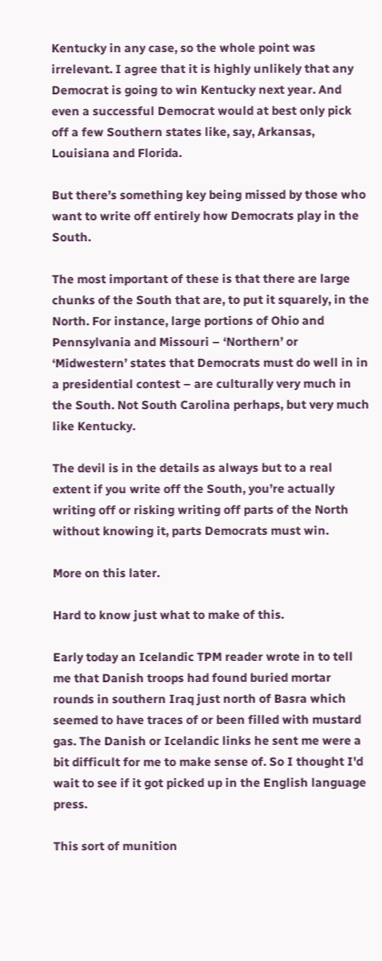Kentucky in any case, so the whole point was irrelevant. I agree that it is highly unlikely that any Democrat is going to win Kentucky next year. And even a successful Democrat would at best only pick off a few Southern states like, say, Arkansas, Louisiana and Florida.

But there’s something key being missed by those who want to write off entirely how Democrats play in the South.

The most important of these is that there are large chunks of the South that are, to put it squarely, in the North. For instance, large portions of Ohio and Pennsylvania and Missouri – ‘Northern’ or ‘Midwestern’ states that Democrats must do well in in a presidential contest – are culturally very much in the South. Not South Carolina perhaps, but very much like Kentucky.

The devil is in the details as always but to a real extent if you write off the South, you’re actually writing off or risking writing off parts of the North without knowing it, parts Democrats must win.

More on this later.

Hard to know just what to make of this.

Early today an Icelandic TPM reader wrote in to tell me that Danish troops had found buried mortar rounds in southern Iraq just north of Basra which seemed to have traces of or been filled with mustard gas. The Danish or Icelandic links he sent me were a bit difficult for me to make sense of. So I thought I'd wait to see if it got picked up in the English language press.

This sort of munition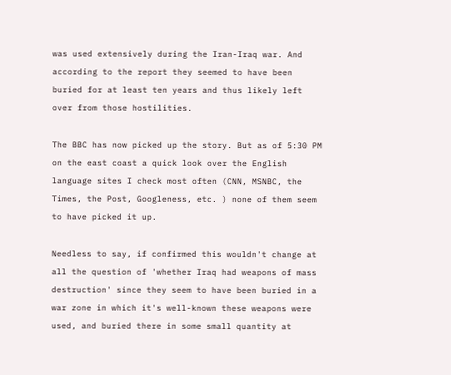was used extensively during the Iran-Iraq war. And according to the report they seemed to have been buried for at least ten years and thus likely left over from those hostilities.

The BBC has now picked up the story. But as of 5:30 PM on the east coast a quick look over the English language sites I check most often (CNN, MSNBC, the Times, the Post, Googleness, etc. ) none of them seem to have picked it up.

Needless to say, if confirmed this wouldn't change at all the question of 'whether Iraq had weapons of mass destruction' since they seem to have been buried in a war zone in which it's well-known these weapons were used, and buried there in some small quantity at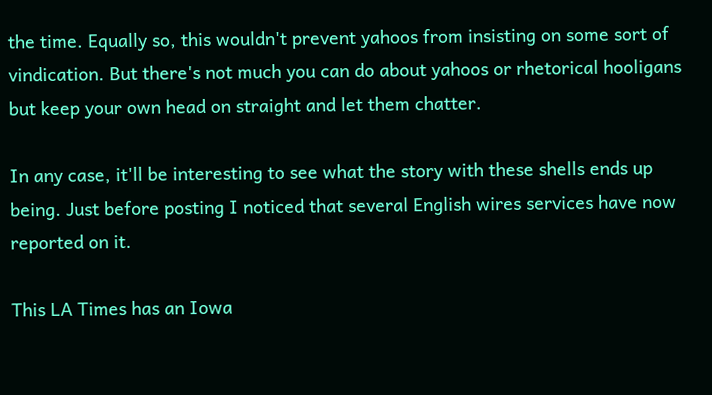the time. Equally so, this wouldn't prevent yahoos from insisting on some sort of vindication. But there's not much you can do about yahoos or rhetorical hooligans but keep your own head on straight and let them chatter.

In any case, it'll be interesting to see what the story with these shells ends up being. Just before posting I noticed that several English wires services have now reported on it.

This LA Times has an Iowa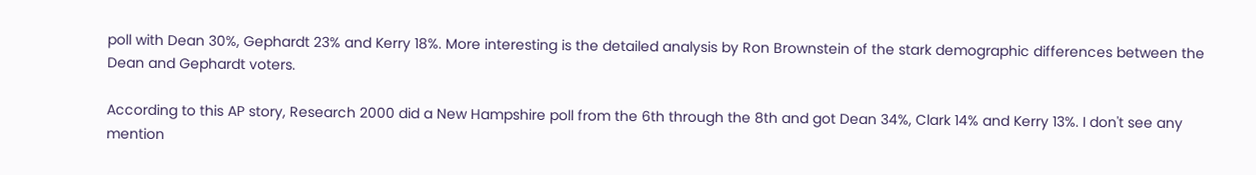poll with Dean 30%, Gephardt 23% and Kerry 18%. More interesting is the detailed analysis by Ron Brownstein of the stark demographic differences between the Dean and Gephardt voters.

According to this AP story, Research 2000 did a New Hampshire poll from the 6th through the 8th and got Dean 34%, Clark 14% and Kerry 13%. I don't see any mention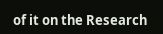of it on the Research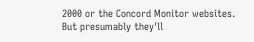2000 or the Concord Monitor websites. But presumably they'll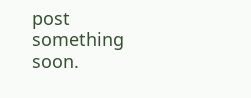post something soon.